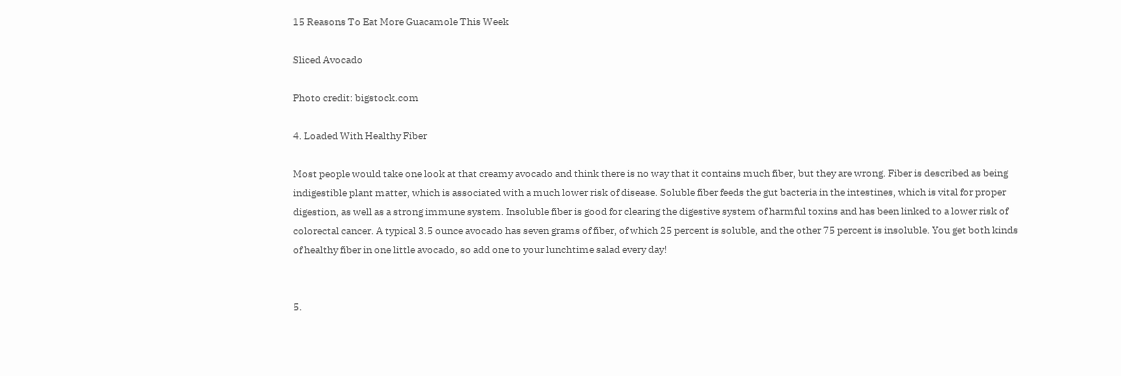15 Reasons To Eat More Guacamole This Week

Sliced Avocado

Photo credit: bigstock.com

4. Loaded With Healthy Fiber

Most people would take one look at that creamy avocado and think there is no way that it contains much fiber, but they are wrong. Fiber is described as being indigestible plant matter, which is associated with a much lower risk of disease. Soluble fiber feeds the gut bacteria in the intestines, which is vital for proper digestion, as well as a strong immune system. Insoluble fiber is good for clearing the digestive system of harmful toxins and has been linked to a lower risk of colorectal cancer. A typical 3.5 ounce avocado has seven grams of fiber, of which 25 percent is soluble, and the other 75 percent is insoluble. You get both kinds of healthy fiber in one little avocado, so add one to your lunchtime salad every day!


5.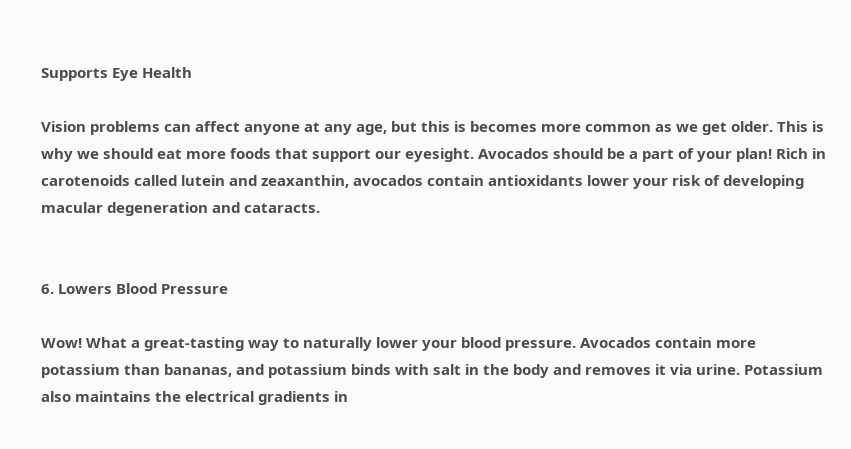Supports Eye Health

Vision problems can affect anyone at any age, but this is becomes more common as we get older. This is why we should eat more foods that support our eyesight. Avocados should be a part of your plan! Rich in carotenoids called lutein and zeaxanthin, avocados contain antioxidants lower your risk of developing macular degeneration and cataracts.


6. Lowers Blood Pressure

Wow! What a great-tasting way to naturally lower your blood pressure. Avocados contain more potassium than bananas, and potassium binds with salt in the body and removes it via urine. Potassium also maintains the electrical gradients in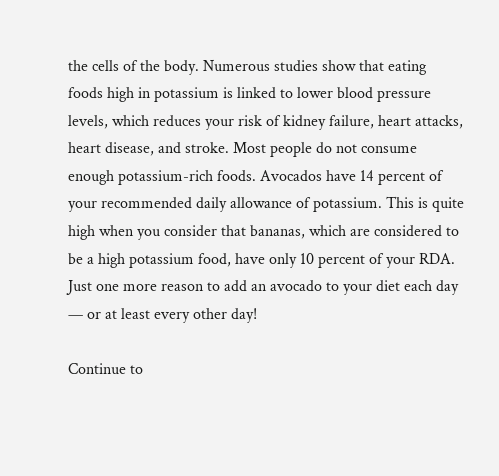the cells of the body. Numerous studies show that eating foods high in potassium is linked to lower blood pressure levels, which reduces your risk of kidney failure, heart attacks, heart disease, and stroke. Most people do not consume enough potassium-rich foods. Avocados have 14 percent of your recommended daily allowance of potassium. This is quite high when you consider that bananas, which are considered to be a high potassium food, have only 10 percent of your RDA. Just one more reason to add an avocado to your diet each day — or at least every other day!

Continue to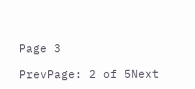Page 3

PrevPage: 2 of 5Next